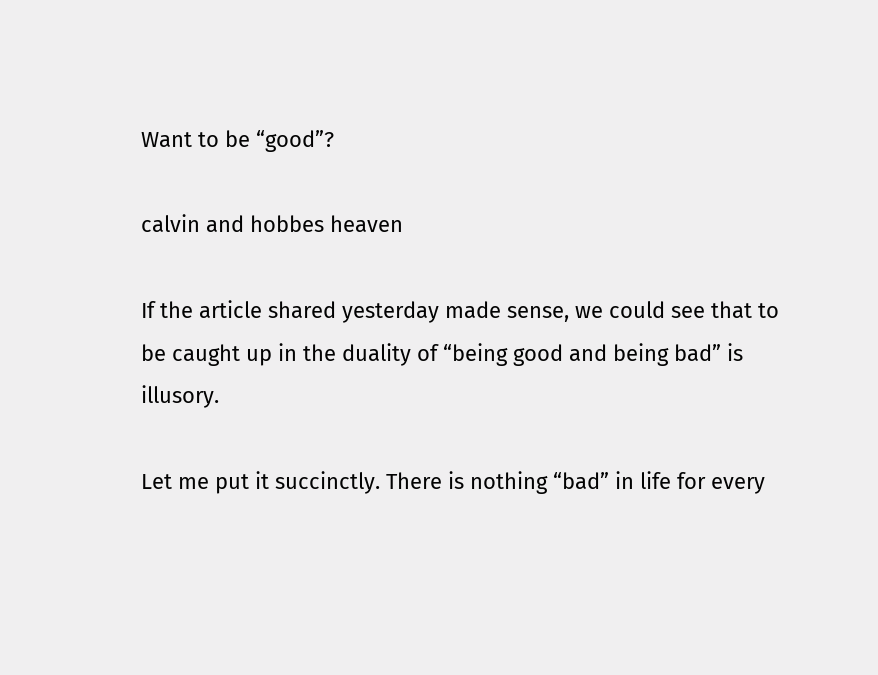Want to be “good”?

calvin and hobbes heaven

If the article shared yesterday made sense, we could see that to be caught up in the duality of “being good and being bad” is illusory.

Let me put it succinctly. There is nothing “bad” in life for every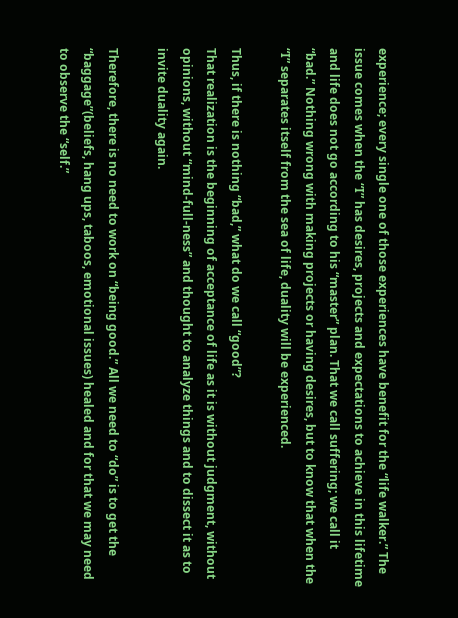experience; every single one of those experiences have benefit for the “life walker.” The issue comes when the “I” has desires, projects and expectations to achieve in this lifetime and life does not go according to his “master” plan. That we call suffering; we call it “bad.” Nothing wrong with making projects or having desires, but to know that when the “I” separates itself from the sea of life, duality will be experienced.

Thus, if there is nothing “bad,” what do we call “good”?
That realization is the beginning of acceptance of life as it is without judgment, without opinions, without “mind-full-ness” and thought to analyze things and to dissect it as to invite duality again.

Therefore, there is no need to work on “being good.” All we need to “do” is to get the “baggage”(beliefs, hang ups, taboos, emotional issues) healed and for that we may need to observe the “self.”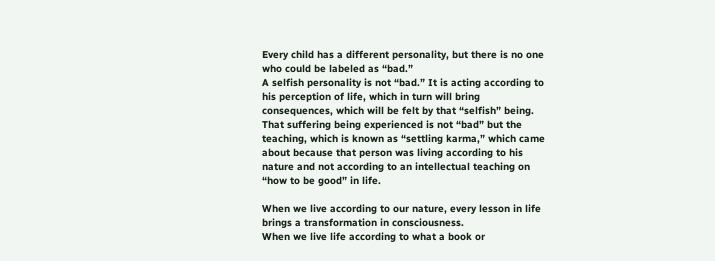Every child has a different personality, but there is no one who could be labeled as “bad.”
A selfish personality is not “bad.” It is acting according to his perception of life, which in turn will bring consequences, which will be felt by that “selfish” being.
That suffering being experienced is not “bad” but the teaching, which is known as “settling karma,” which came about because that person was living according to his nature and not according to an intellectual teaching on “how to be good” in life.

When we live according to our nature, every lesson in life brings a transformation in consciousness.
When we live life according to what a book or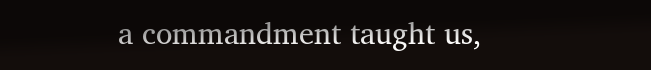a commandment taught us,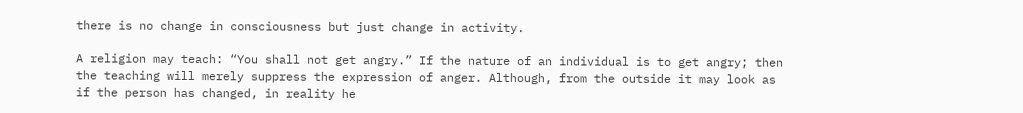there is no change in consciousness but just change in activity.

A religion may teach: “You shall not get angry.” If the nature of an individual is to get angry; then the teaching will merely suppress the expression of anger. Although, from the outside it may look as if the person has changed, in reality he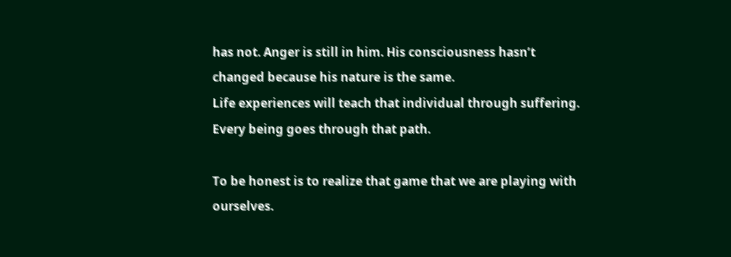has not. Anger is still in him. His consciousness hasn’t changed because his nature is the same.
Life experiences will teach that individual through suffering. Every being goes through that path.

To be honest is to realize that game that we are playing with ourselves.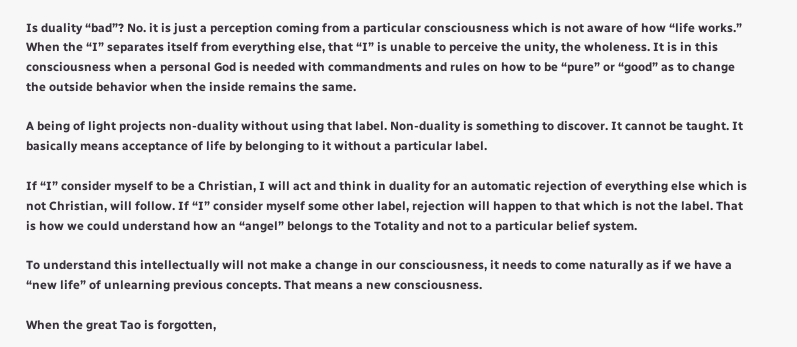Is duality “bad”? No. it is just a perception coming from a particular consciousness which is not aware of how “life works.”
When the “I” separates itself from everything else, that “I” is unable to perceive the unity, the wholeness. It is in this consciousness when a personal God is needed with commandments and rules on how to be “pure” or “good” as to change the outside behavior when the inside remains the same.

A being of light projects non-duality without using that label. Non-duality is something to discover. It cannot be taught. It basically means acceptance of life by belonging to it without a particular label.

If “I” consider myself to be a Christian, I will act and think in duality for an automatic rejection of everything else which is not Christian, will follow. If “I” consider myself some other label, rejection will happen to that which is not the label. That is how we could understand how an “angel” belongs to the Totality and not to a particular belief system.

To understand this intellectually will not make a change in our consciousness, it needs to come naturally as if we have a “new life” of unlearning previous concepts. That means a new consciousness.

When the great Tao is forgotten,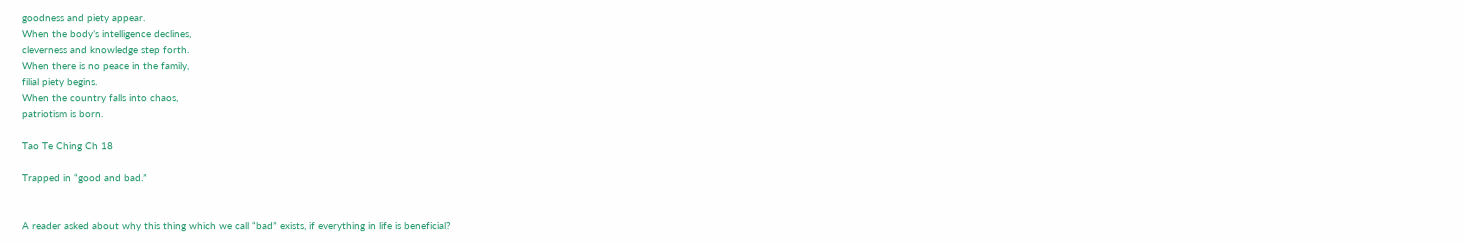goodness and piety appear.
When the body’s intelligence declines,
cleverness and knowledge step forth.
When there is no peace in the family,
filial piety begins.
When the country falls into chaos,
patriotism is born.

Tao Te Ching Ch 18

Trapped in “good and bad.”


A reader asked about why this thing which we call “bad” exists, if everything in life is beneficial?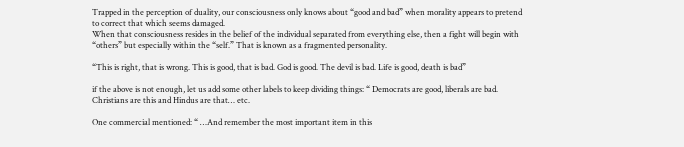Trapped in the perception of duality, our consciousness only knows about “good and bad” when morality appears to pretend to correct that which seems damaged.
When that consciousness resides in the belief of the individual separated from everything else, then a fight will begin with “others” but especially within the “self.” That is known as a fragmented personality.

“This is right, that is wrong. This is good, that is bad. God is good. The devil is bad. Life is good, death is bad”

if the above is not enough, let us add some other labels to keep dividing things: “ Democrats are good, liberals are bad. Christians are this and Hindus are that… etc.

One commercial mentioned: “ …And remember the most important item in this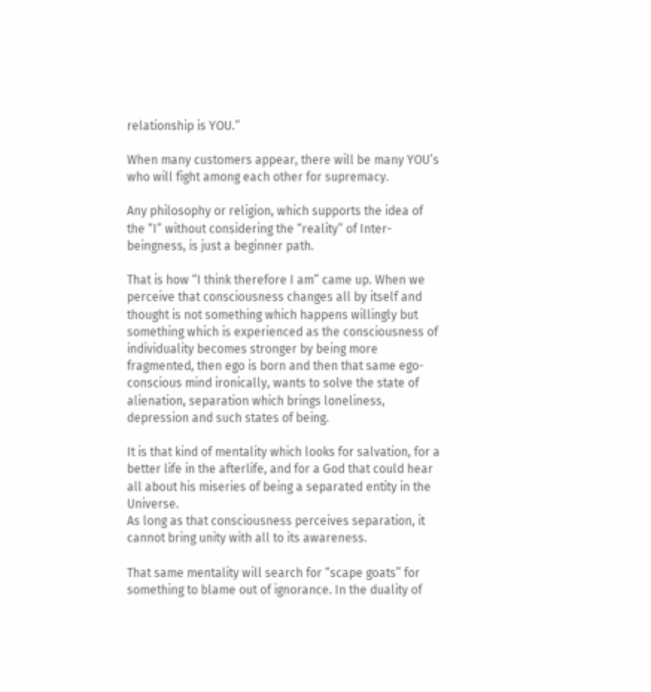relationship is YOU.”

When many customers appear, there will be many YOU’s who will fight among each other for supremacy.

Any philosophy or religion, which supports the idea of the “I” without considering the “reality” of Inter-beingness, is just a beginner path.

That is how “I think therefore I am” came up. When we perceive that consciousness changes all by itself and thought is not something which happens willingly but something which is experienced as the consciousness of individuality becomes stronger by being more fragmented, then ego is born and then that same ego-conscious mind ironically, wants to solve the state of alienation, separation which brings loneliness, depression and such states of being.

It is that kind of mentality which looks for salvation, for a better life in the afterlife, and for a God that could hear all about his miseries of being a separated entity in the Universe.
As long as that consciousness perceives separation, it cannot bring unity with all to its awareness.

That same mentality will search for “scape goats” for something to blame out of ignorance. In the duality of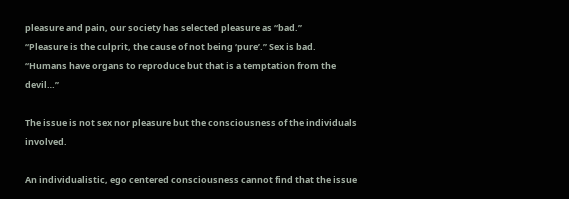pleasure and pain, our society has selected pleasure as “bad.”
“Pleasure is the culprit, the cause of not being ‘pure’.” Sex is bad. “Humans have organs to reproduce but that is a temptation from the devil…”

The issue is not sex nor pleasure but the consciousness of the individuals involved.

An individualistic, ego centered consciousness cannot find that the issue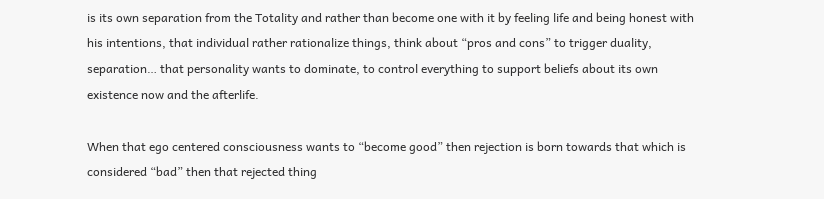is its own separation from the Totality and rather than become one with it by feeling life and being honest with his intentions, that individual rather rationalize things, think about “pros and cons” to trigger duality, separation… that personality wants to dominate, to control everything to support beliefs about its own existence now and the afterlife.

When that ego centered consciousness wants to “become good” then rejection is born towards that which is considered “bad” then that rejected thing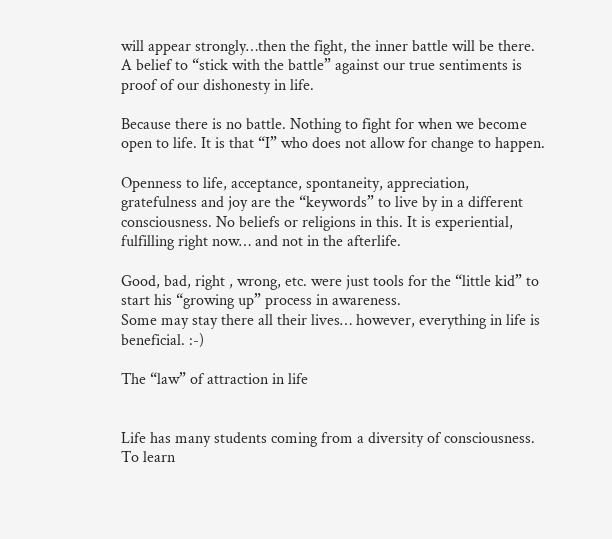will appear strongly…then the fight, the inner battle will be there.
A belief to “stick with the battle” against our true sentiments is proof of our dishonesty in life.

Because there is no battle. Nothing to fight for when we become open to life. It is that “I” who does not allow for change to happen.

Openness to life, acceptance, spontaneity, appreciation, gratefulness and joy are the “keywords” to live by in a different consciousness. No beliefs or religions in this. It is experiential, fulfilling right now… and not in the afterlife.

Good, bad, right , wrong, etc. were just tools for the “little kid” to start his “growing up” process in awareness.
Some may stay there all their lives… however, everything in life is beneficial. :-)

The “law” of attraction in life


Life has many students coming from a diversity of consciousness.
To learn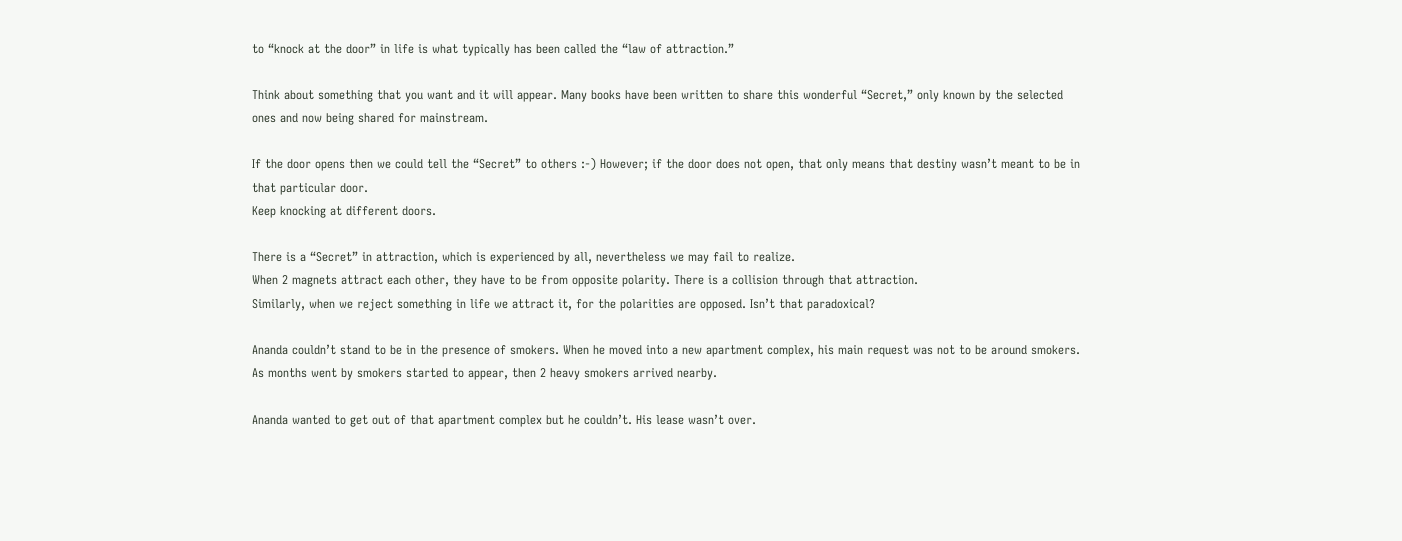to “knock at the door” in life is what typically has been called the “law of attraction.”

Think about something that you want and it will appear. Many books have been written to share this wonderful “Secret,” only known by the selected ones and now being shared for mainstream.

If the door opens then we could tell the “Secret” to others :-) However; if the door does not open, that only means that destiny wasn’t meant to be in that particular door.
Keep knocking at different doors.

There is a “Secret” in attraction, which is experienced by all, nevertheless we may fail to realize.
When 2 magnets attract each other, they have to be from opposite polarity. There is a collision through that attraction.
Similarly, when we reject something in life we attract it, for the polarities are opposed. Isn’t that paradoxical?

Ananda couldn’t stand to be in the presence of smokers. When he moved into a new apartment complex, his main request was not to be around smokers. As months went by smokers started to appear, then 2 heavy smokers arrived nearby.

Ananda wanted to get out of that apartment complex but he couldn’t. His lease wasn’t over.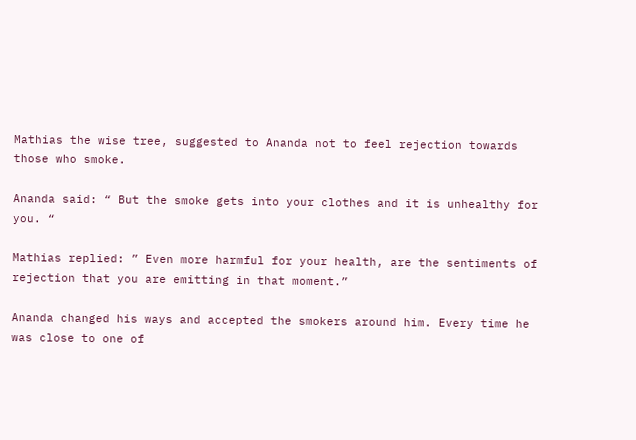Mathias the wise tree, suggested to Ananda not to feel rejection towards those who smoke.

Ananda said: “ But the smoke gets into your clothes and it is unhealthy for you. “

Mathias replied: ” Even more harmful for your health, are the sentiments of rejection that you are emitting in that moment.”

Ananda changed his ways and accepted the smokers around him. Every time he was close to one of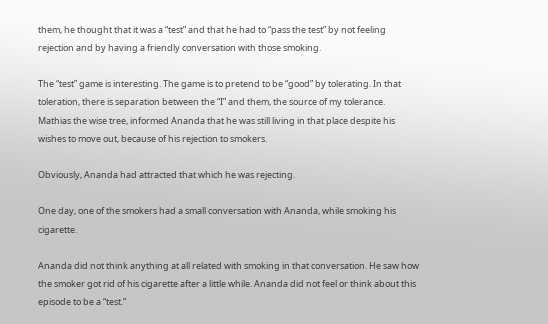them, he thought that it was a “test” and that he had to “pass the test” by not feeling rejection and by having a friendly conversation with those smoking.

The “test” game is interesting. The game is to pretend to be “good” by tolerating. In that toleration, there is separation between the “I” and them, the source of my tolerance.
Mathias the wise tree, informed Ananda that he was still living in that place despite his wishes to move out, because of his rejection to smokers.

Obviously, Ananda had attracted that which he was rejecting.

One day, one of the smokers had a small conversation with Ananda, while smoking his cigarette.

Ananda did not think anything at all related with smoking in that conversation. He saw how the smoker got rid of his cigarette after a little while. Ananda did not feel or think about this episode to be a “test.”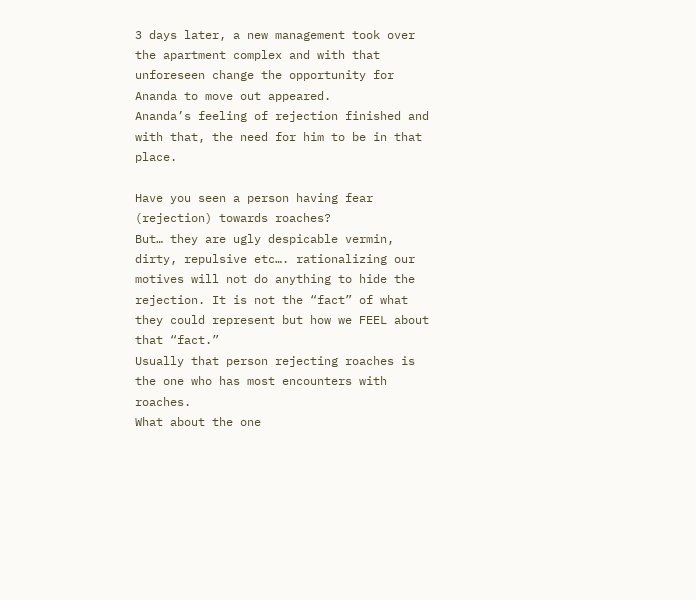3 days later, a new management took over the apartment complex and with that unforeseen change the opportunity for Ananda to move out appeared.
Ananda’s feeling of rejection finished and with that, the need for him to be in that place.

Have you seen a person having fear (rejection) towards roaches?
But… they are ugly despicable vermin, dirty, repulsive etc…. rationalizing our motives will not do anything to hide the rejection. It is not the “fact” of what they could represent but how we FEEL about that “fact.”
Usually that person rejecting roaches is the one who has most encounters with roaches.
What about the one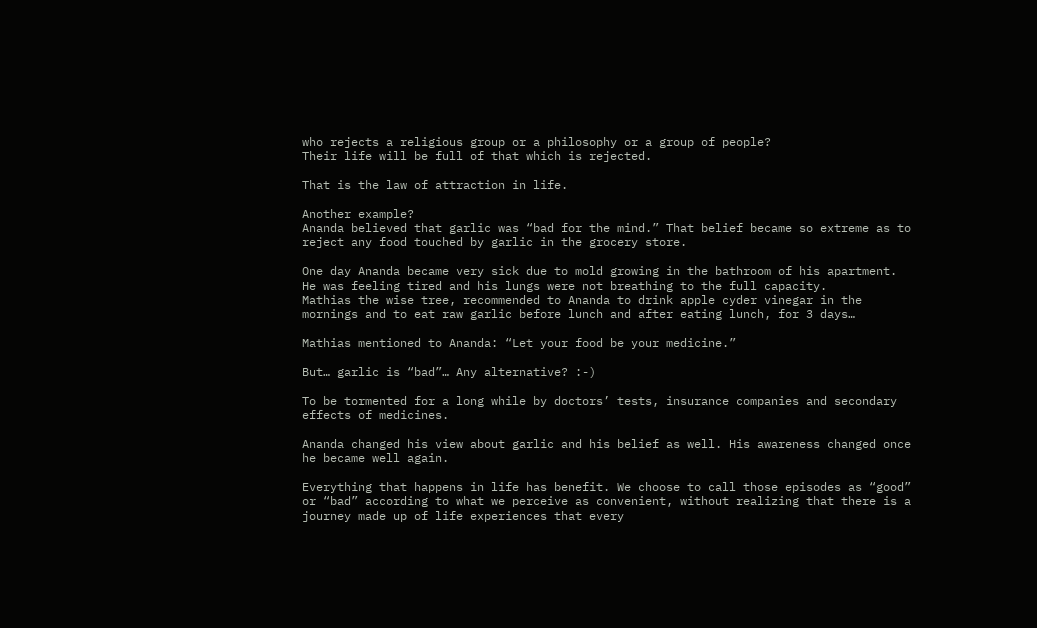who rejects a religious group or a philosophy or a group of people?
Their life will be full of that which is rejected.

That is the law of attraction in life.

Another example?
Ananda believed that garlic was “bad for the mind.” That belief became so extreme as to reject any food touched by garlic in the grocery store.

One day Ananda became very sick due to mold growing in the bathroom of his apartment. He was feeling tired and his lungs were not breathing to the full capacity.
Mathias the wise tree, recommended to Ananda to drink apple cyder vinegar in the mornings and to eat raw garlic before lunch and after eating lunch, for 3 days…

Mathias mentioned to Ananda: “Let your food be your medicine.”

But… garlic is “bad”… Any alternative? :-)

To be tormented for a long while by doctors’ tests, insurance companies and secondary effects of medicines.

Ananda changed his view about garlic and his belief as well. His awareness changed once he became well again.

Everything that happens in life has benefit. We choose to call those episodes as “good” or “bad” according to what we perceive as convenient, without realizing that there is a journey made up of life experiences that every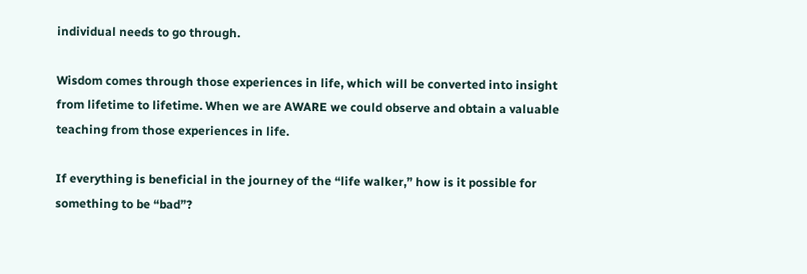individual needs to go through.

Wisdom comes through those experiences in life, which will be converted into insight from lifetime to lifetime. When we are AWARE we could observe and obtain a valuable teaching from those experiences in life.

If everything is beneficial in the journey of the “life walker,” how is it possible for something to be “bad”?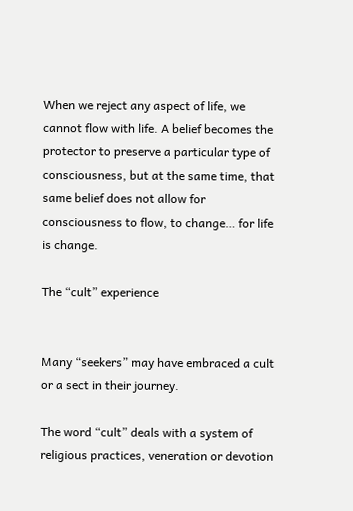When we reject any aspect of life, we cannot flow with life. A belief becomes the protector to preserve a particular type of consciousness, but at the same time, that same belief does not allow for consciousness to flow, to change… for life is change.

The “cult” experience


Many “seekers” may have embraced a cult or a sect in their journey.

The word “cult” deals with a system of religious practices, veneration or devotion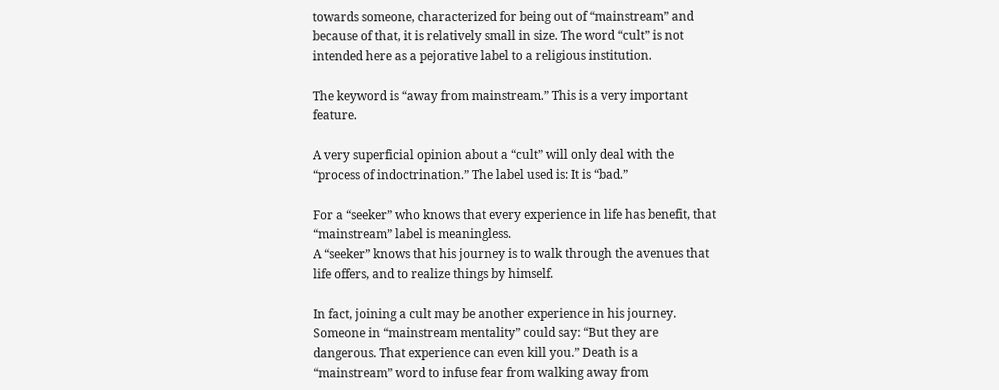towards someone, characterized for being out of “mainstream” and because of that, it is relatively small in size. The word “cult” is not intended here as a pejorative label to a religious institution.

The keyword is “away from mainstream.” This is a very important feature.

A very superficial opinion about a “cult” will only deal with the “process of indoctrination.” The label used is: It is “bad.”

For a “seeker” who knows that every experience in life has benefit, that “mainstream” label is meaningless.
A “seeker” knows that his journey is to walk through the avenues that life offers, and to realize things by himself.

In fact, joining a cult may be another experience in his journey. Someone in “mainstream mentality” could say: “But they are dangerous. That experience can even kill you.” Death is a “mainstream” word to infuse fear from walking away from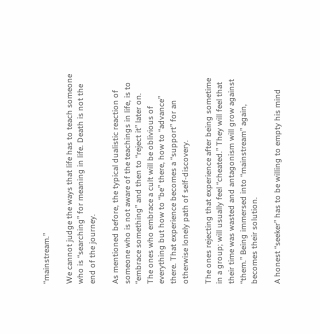“mainstream.”

We cannot judge the ways that life has to teach someone who is “searching” for meaning in life. Death is not the end of the journey.

As mentioned before, the typical dualistic reaction of someone who is not aware of the teachings in life, is to “embrace something” and then to “reject it” later on.
The ones who embrace a cult will be oblivious of everything but how to “be” there, how to “advance” there. That experience becomes a “support” for an otherwise lonely path of self-discovery.

The ones rejecting that experience after being sometime in a group; will usually feel “cheated.” They will feel that their time was wasted and antagonism will grow against “them.” Being immersed into “mainstream” again, becomes their solution.

A honest “seeker” has to be willing to empty his mind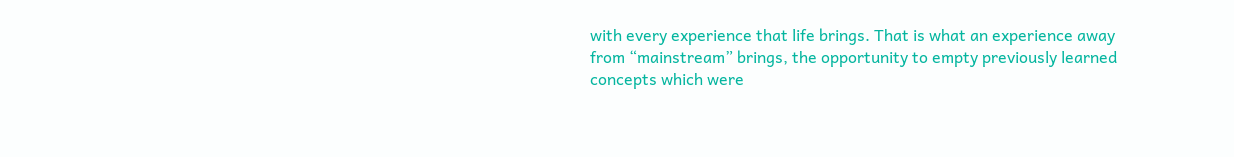with every experience that life brings. That is what an experience away from “mainstream” brings, the opportunity to empty previously learned concepts which were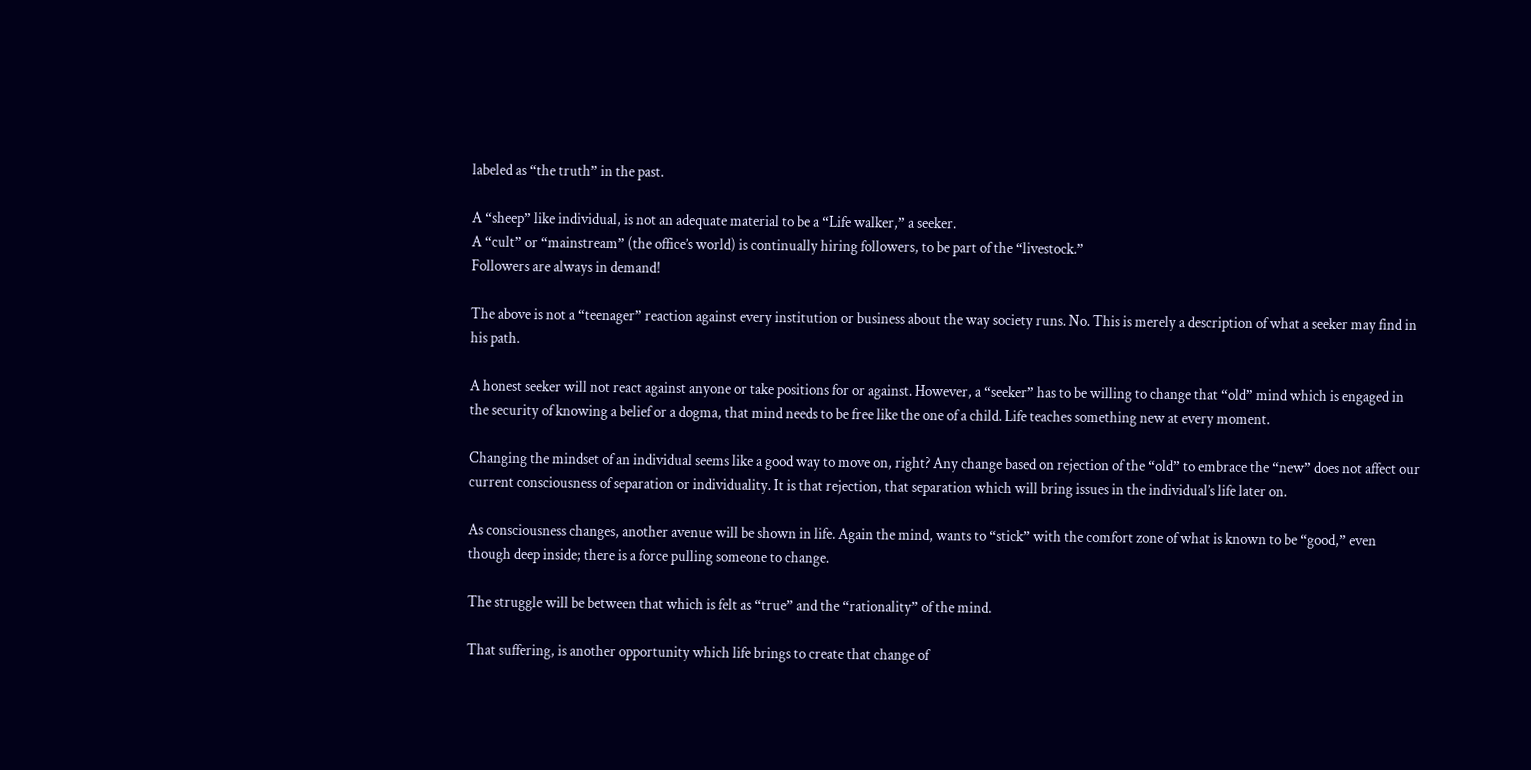labeled as “the truth” in the past.

A “sheep” like individual, is not an adequate material to be a “Life walker,” a seeker.
A “cult” or “mainstream” (the office’s world) is continually hiring followers, to be part of the “livestock.”
Followers are always in demand!

The above is not a “teenager” reaction against every institution or business about the way society runs. No. This is merely a description of what a seeker may find in his path.

A honest seeker will not react against anyone or take positions for or against. However, a “seeker” has to be willing to change that “old” mind which is engaged in the security of knowing a belief or a dogma, that mind needs to be free like the one of a child. Life teaches something new at every moment.

Changing the mindset of an individual seems like a good way to move on, right? Any change based on rejection of the “old” to embrace the “new” does not affect our current consciousness of separation or individuality. It is that rejection, that separation which will bring issues in the individual’s life later on.

As consciousness changes, another avenue will be shown in life. Again the mind, wants to “stick” with the comfort zone of what is known to be “good,” even though deep inside; there is a force pulling someone to change.

The struggle will be between that which is felt as “true” and the “rationality” of the mind.

That suffering, is another opportunity which life brings to create that change of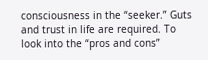consciousness in the “seeker.” Guts and trust in life are required. To look into the “pros and cons”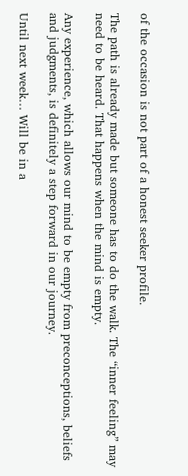of the occasion is not part of a honest seeker profile.

The path is already made but someone has to do the walk. The “inner feeling” may need to be heard. That happens when the mind is empty.

Any experience, which allows our mind to be empty from preconceptions, beliefs and judgments, is definitely a step forward in our journey.

Until next week… Will be in a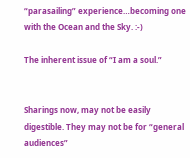“parasailing” experience…becoming one with the Ocean and the Sky. :-)

The inherent issue of “I am a soul.”


Sharings now, may not be easily digestible. They may not be for “general audiences”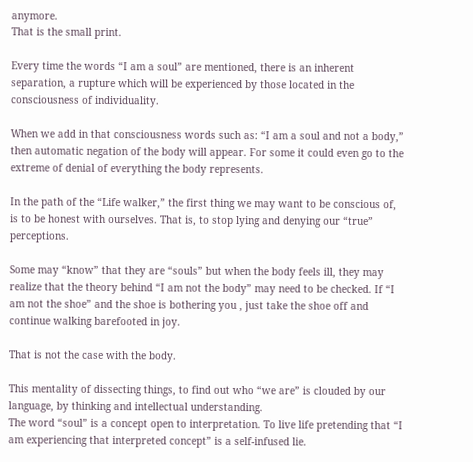anymore.
That is the small print.

Every time the words “I am a soul” are mentioned, there is an inherent separation, a rupture which will be experienced by those located in the consciousness of individuality.

When we add in that consciousness words such as: “I am a soul and not a body,” then automatic negation of the body will appear. For some it could even go to the extreme of denial of everything the body represents.

In the path of the “Life walker,” the first thing we may want to be conscious of, is to be honest with ourselves. That is, to stop lying and denying our “true” perceptions.

Some may “know” that they are “souls” but when the body feels ill, they may realize that the theory behind “I am not the body” may need to be checked. If “I am not the shoe” and the shoe is bothering you , just take the shoe off and continue walking barefooted in joy.

That is not the case with the body.

This mentality of dissecting things, to find out who “we are” is clouded by our language, by thinking and intellectual understanding.
The word “soul” is a concept open to interpretation. To live life pretending that “I am experiencing that interpreted concept” is a self-infused lie.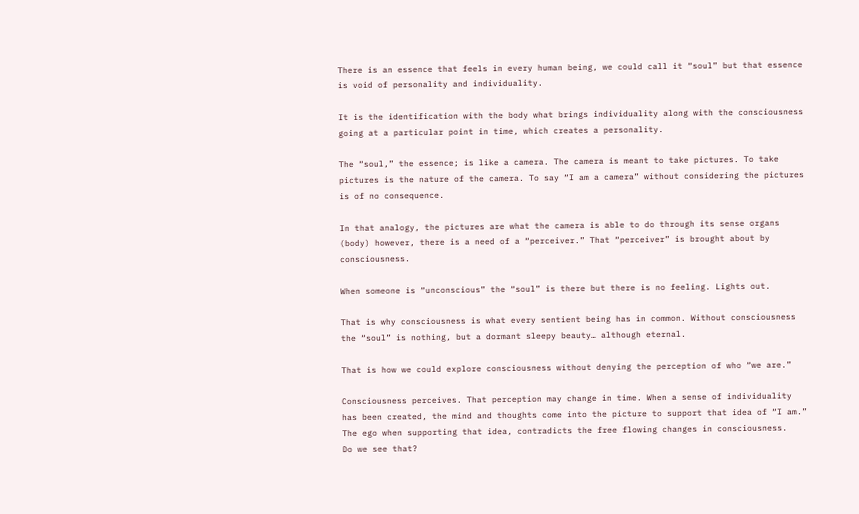There is an essence that feels in every human being, we could call it “soul” but that essence is void of personality and individuality.

It is the identification with the body what brings individuality along with the consciousness going at a particular point in time, which creates a personality.

The “soul,” the essence; is like a camera. The camera is meant to take pictures. To take pictures is the nature of the camera. To say “I am a camera” without considering the pictures is of no consequence.

In that analogy, the pictures are what the camera is able to do through its sense organs (body) however, there is a need of a “perceiver.” That “perceiver” is brought about by consciousness.

When someone is “unconscious” the “soul” is there but there is no feeling. Lights out.

That is why consciousness is what every sentient being has in common. Without consciousness the “soul” is nothing, but a dormant sleepy beauty… although eternal.

That is how we could explore consciousness without denying the perception of who “we are.”

Consciousness perceives. That perception may change in time. When a sense of individuality has been created, the mind and thoughts come into the picture to support that idea of “I am.” The ego when supporting that idea, contradicts the free flowing changes in consciousness.
Do we see that?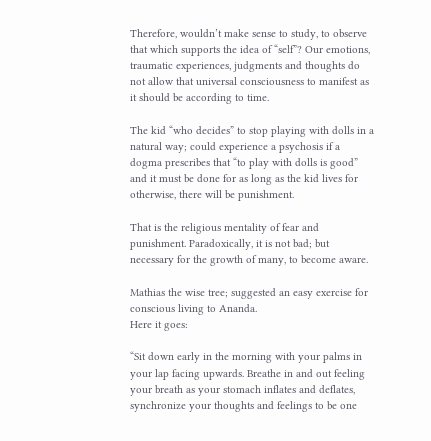Therefore, wouldn’t make sense to study, to observe that which supports the idea of “self”? Our emotions, traumatic experiences, judgments and thoughts do not allow that universal consciousness to manifest as it should be according to time.

The kid “who decides” to stop playing with dolls in a natural way; could experience a psychosis if a dogma prescribes that “to play with dolls is good” and it must be done for as long as the kid lives for otherwise, there will be punishment.

That is the religious mentality of fear and punishment. Paradoxically, it is not bad; but necessary for the growth of many, to become aware.

Mathias the wise tree; suggested an easy exercise for conscious living to Ananda.
Here it goes:

“Sit down early in the morning with your palms in your lap facing upwards. Breathe in and out feeling your breath as your stomach inflates and deflates, synchronize your thoughts and feelings to be one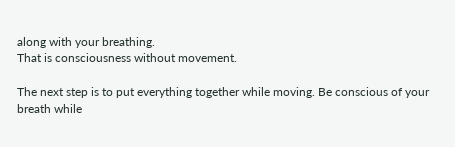along with your breathing.
That is consciousness without movement.

The next step is to put everything together while moving. Be conscious of your breath while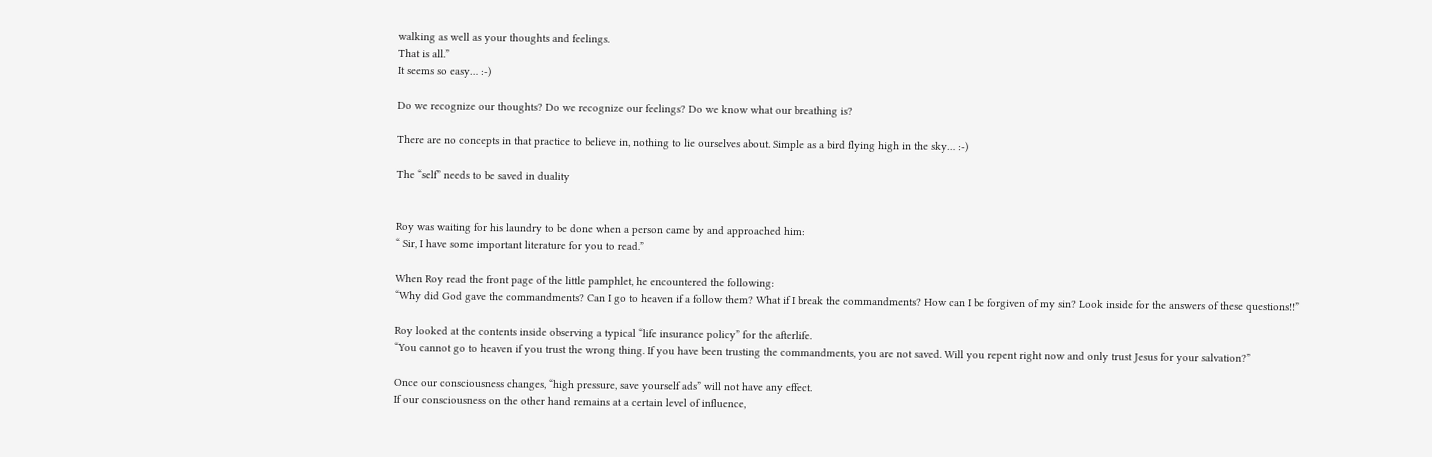walking as well as your thoughts and feelings.
That is all.”
It seems so easy… :-)

Do we recognize our thoughts? Do we recognize our feelings? Do we know what our breathing is?

There are no concepts in that practice to believe in, nothing to lie ourselves about. Simple as a bird flying high in the sky… :-)

The “self” needs to be saved in duality


Roy was waiting for his laundry to be done when a person came by and approached him:
“ Sir, I have some important literature for you to read.”

When Roy read the front page of the little pamphlet, he encountered the following:
“Why did God gave the commandments? Can I go to heaven if a follow them? What if I break the commandments? How can I be forgiven of my sin? Look inside for the answers of these questions!!”

Roy looked at the contents inside observing a typical “life insurance policy” for the afterlife.
“You cannot go to heaven if you trust the wrong thing. If you have been trusting the commandments, you are not saved. Will you repent right now and only trust Jesus for your salvation?”

Once our consciousness changes, “high pressure, save yourself ads” will not have any effect.
If our consciousness on the other hand remains at a certain level of influence,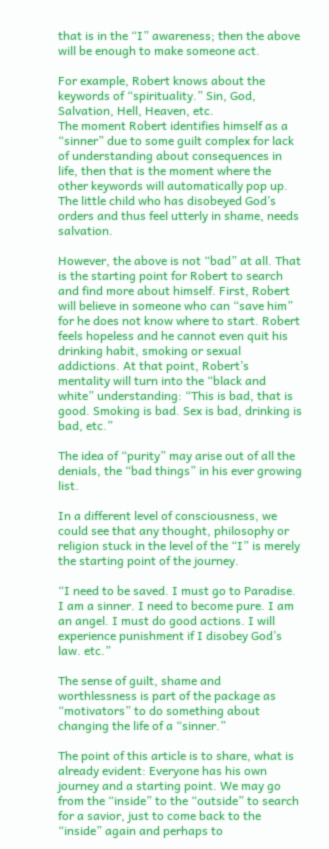that is in the “I” awareness; then the above will be enough to make someone act.

For example, Robert knows about the keywords of “spirituality.” Sin, God, Salvation, Hell, Heaven, etc.
The moment Robert identifies himself as a “sinner” due to some guilt complex for lack of understanding about consequences in life, then that is the moment where the other keywords will automatically pop up.
The little child who has disobeyed God’s orders and thus feel utterly in shame, needs salvation.

However, the above is not “bad” at all. That is the starting point for Robert to search and find more about himself. First, Robert will believe in someone who can “save him” for he does not know where to start. Robert feels hopeless and he cannot even quit his drinking habit, smoking or sexual addictions. At that point, Robert’s mentality will turn into the “black and white” understanding: “This is bad, that is good. Smoking is bad. Sex is bad, drinking is bad, etc.”

The idea of “purity” may arise out of all the denials, the “bad things” in his ever growing list.

In a different level of consciousness, we could see that any thought, philosophy or religion stuck in the level of the “I” is merely the starting point of the journey.

“I need to be saved. I must go to Paradise. I am a sinner. I need to become pure. I am an angel. I must do good actions. I will experience punishment if I disobey God’s law. etc.”

The sense of guilt, shame and worthlessness is part of the package as “motivators” to do something about changing the life of a “sinner.”

The point of this article is to share, what is already evident: Everyone has his own journey and a starting point. We may go from the “inside” to the “outside” to search for a savior, just to come back to the “inside” again and perhaps to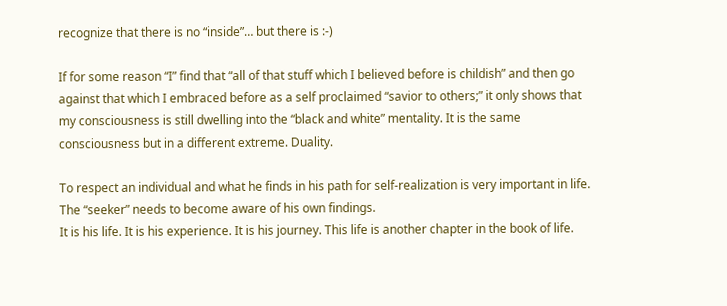recognize that there is no “inside”… but there is :-)

If for some reason “I” find that “all of that stuff which I believed before is childish” and then go against that which I embraced before as a self proclaimed “savior to others;” it only shows that my consciousness is still dwelling into the “black and white” mentality. It is the same consciousness but in a different extreme. Duality.

To respect an individual and what he finds in his path for self-realization is very important in life. The “seeker” needs to become aware of his own findings.
It is his life. It is his experience. It is his journey. This life is another chapter in the book of life.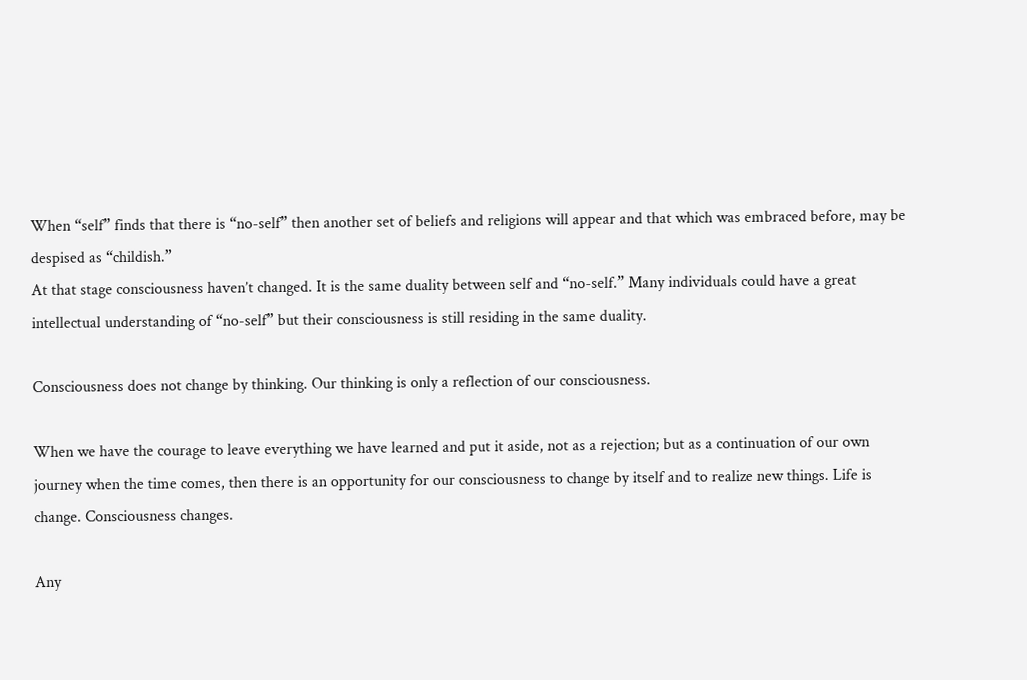When “self” finds that there is “no-self” then another set of beliefs and religions will appear and that which was embraced before, may be despised as “childish.”
At that stage consciousness haven’t changed. It is the same duality between self and “no-self.” Many individuals could have a great intellectual understanding of “no-self” but their consciousness is still residing in the same duality.

Consciousness does not change by thinking. Our thinking is only a reflection of our consciousness.

When we have the courage to leave everything we have learned and put it aside, not as a rejection; but as a continuation of our own journey when the time comes, then there is an opportunity for our consciousness to change by itself and to realize new things. Life is change. Consciousness changes.

Any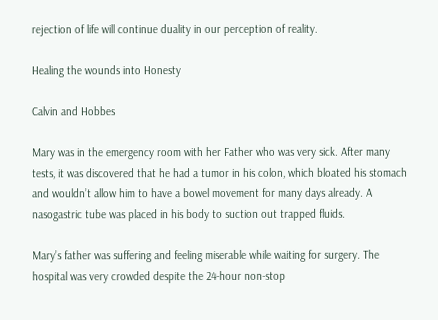rejection of life will continue duality in our perception of reality.

Healing the wounds into Honesty

Calvin and Hobbes

Mary was in the emergency room with her Father who was very sick. After many tests, it was discovered that he had a tumor in his colon, which bloated his stomach and wouldn’t allow him to have a bowel movement for many days already. A nasogastric tube was placed in his body to suction out trapped fluids.

Mary’s father was suffering and feeling miserable while waiting for surgery. The hospital was very crowded despite the 24-hour non-stop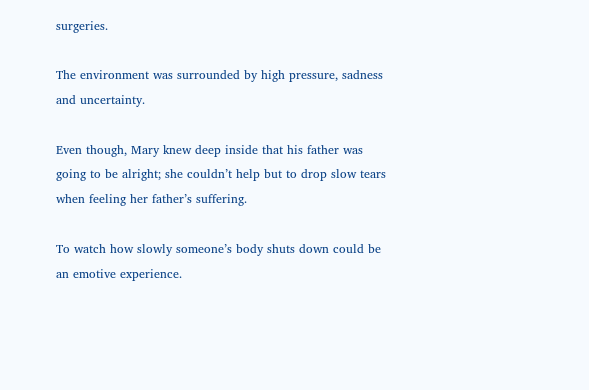surgeries.

The environment was surrounded by high pressure, sadness and uncertainty.

Even though, Mary knew deep inside that his father was going to be alright; she couldn’t help but to drop slow tears when feeling her father’s suffering.

To watch how slowly someone’s body shuts down could be an emotive experience.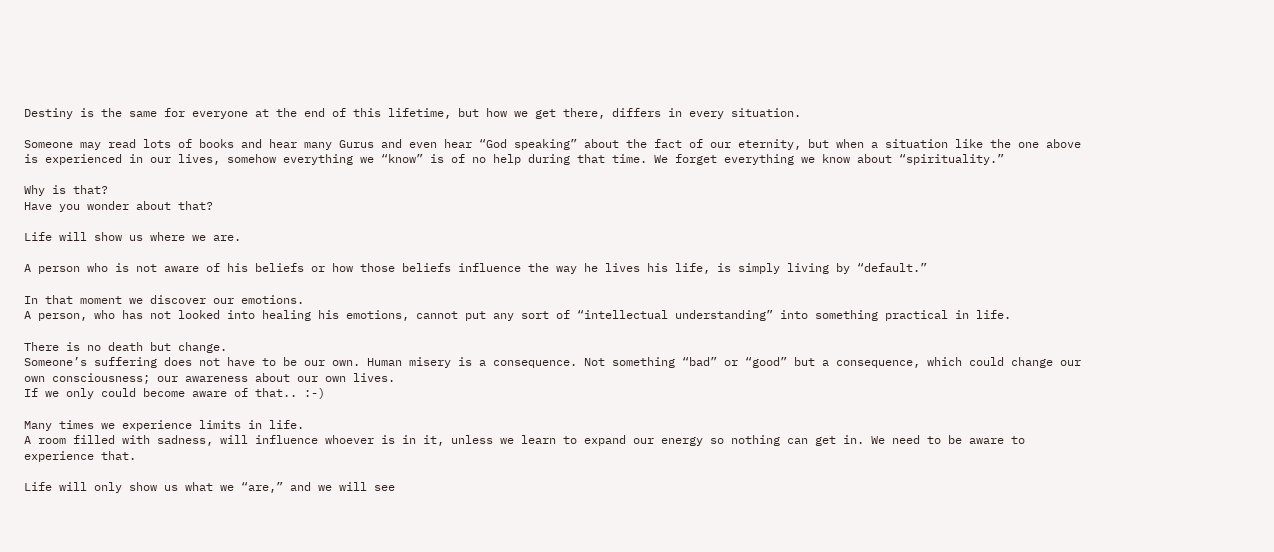Destiny is the same for everyone at the end of this lifetime, but how we get there, differs in every situation.

Someone may read lots of books and hear many Gurus and even hear “God speaking” about the fact of our eternity, but when a situation like the one above is experienced in our lives, somehow everything we “know” is of no help during that time. We forget everything we know about “spirituality.”

Why is that?
Have you wonder about that?

Life will show us where we are.

A person who is not aware of his beliefs or how those beliefs influence the way he lives his life, is simply living by “default.”

In that moment we discover our emotions.
A person, who has not looked into healing his emotions, cannot put any sort of “intellectual understanding” into something practical in life.

There is no death but change.
Someone’s suffering does not have to be our own. Human misery is a consequence. Not something “bad” or “good” but a consequence, which could change our own consciousness; our awareness about our own lives.
If we only could become aware of that.. :-)

Many times we experience limits in life.
A room filled with sadness, will influence whoever is in it, unless we learn to expand our energy so nothing can get in. We need to be aware to experience that.

Life will only show us what we “are,” and we will see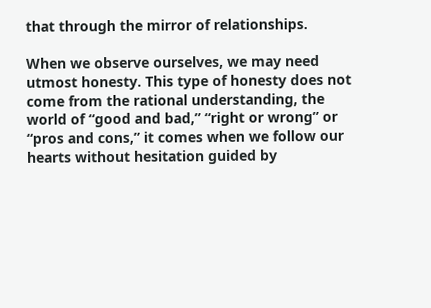that through the mirror of relationships.

When we observe ourselves, we may need utmost honesty. This type of honesty does not come from the rational understanding, the world of “good and bad,” “right or wrong” or “pros and cons,” it comes when we follow our hearts without hesitation guided by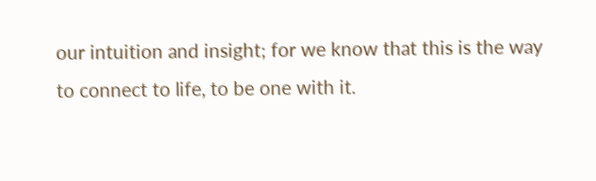our intuition and insight; for we know that this is the way to connect to life, to be one with it.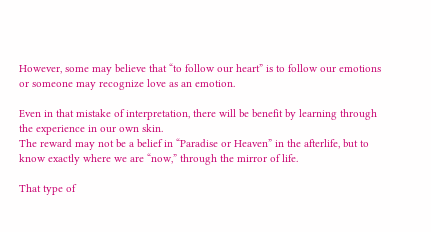However, some may believe that “to follow our heart” is to follow our emotions or someone may recognize love as an emotion.

Even in that mistake of interpretation, there will be benefit by learning through the experience in our own skin.
The reward may not be a belief in “Paradise or Heaven” in the afterlife, but to know exactly where we are “now,” through the mirror of life.

That type of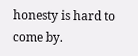honesty is hard to come by.